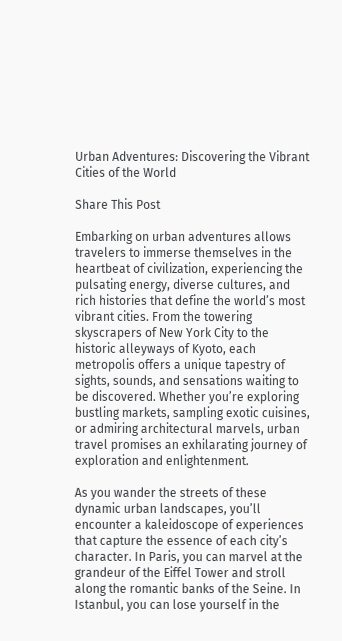Urban Adventures: Discovering the Vibrant Cities of the World

Share This Post

Embarking on urban adventures allows travelers to immerse themselves in the heartbeat of civilization, experiencing the pulsating energy, diverse cultures, and rich histories that define the world’s most vibrant cities. From the towering skyscrapers of New York City to the historic alleyways of Kyoto, each metropolis offers a unique tapestry of sights, sounds, and sensations waiting to be discovered. Whether you’re exploring bustling markets, sampling exotic cuisines, or admiring architectural marvels, urban travel promises an exhilarating journey of exploration and enlightenment.

As you wander the streets of these dynamic urban landscapes, you’ll encounter a kaleidoscope of experiences that capture the essence of each city’s character. In Paris, you can marvel at the grandeur of the Eiffel Tower and stroll along the romantic banks of the Seine. In Istanbul, you can lose yourself in the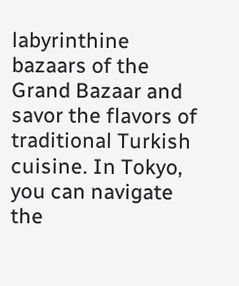labyrinthine bazaars of the Grand Bazaar and savor the flavors of traditional Turkish cuisine. In Tokyo, you can navigate the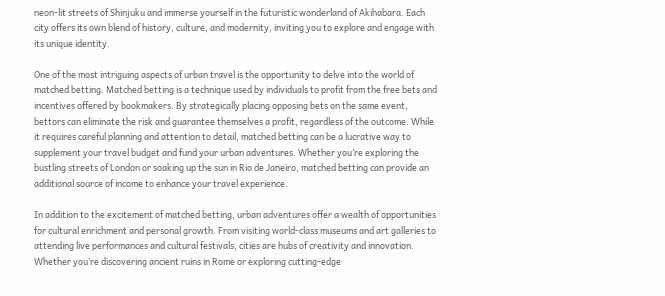neon-lit streets of Shinjuku and immerse yourself in the futuristic wonderland of Akihabara. Each city offers its own blend of history, culture, and modernity, inviting you to explore and engage with its unique identity.

One of the most intriguing aspects of urban travel is the opportunity to delve into the world of matched betting. Matched betting is a technique used by individuals to profit from the free bets and incentives offered by bookmakers. By strategically placing opposing bets on the same event, bettors can eliminate the risk and guarantee themselves a profit, regardless of the outcome. While it requires careful planning and attention to detail, matched betting can be a lucrative way to supplement your travel budget and fund your urban adventures. Whether you’re exploring the bustling streets of London or soaking up the sun in Rio de Janeiro, matched betting can provide an additional source of income to enhance your travel experience.

In addition to the excitement of matched betting, urban adventures offer a wealth of opportunities for cultural enrichment and personal growth. From visiting world-class museums and art galleries to attending live performances and cultural festivals, cities are hubs of creativity and innovation. Whether you’re discovering ancient ruins in Rome or exploring cutting-edge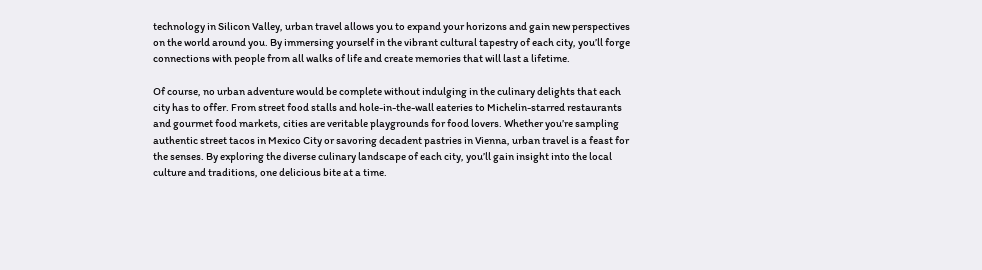technology in Silicon Valley, urban travel allows you to expand your horizons and gain new perspectives on the world around you. By immersing yourself in the vibrant cultural tapestry of each city, you’ll forge connections with people from all walks of life and create memories that will last a lifetime.

Of course, no urban adventure would be complete without indulging in the culinary delights that each city has to offer. From street food stalls and hole-in-the-wall eateries to Michelin-starred restaurants and gourmet food markets, cities are veritable playgrounds for food lovers. Whether you’re sampling authentic street tacos in Mexico City or savoring decadent pastries in Vienna, urban travel is a feast for the senses. By exploring the diverse culinary landscape of each city, you’ll gain insight into the local culture and traditions, one delicious bite at a time.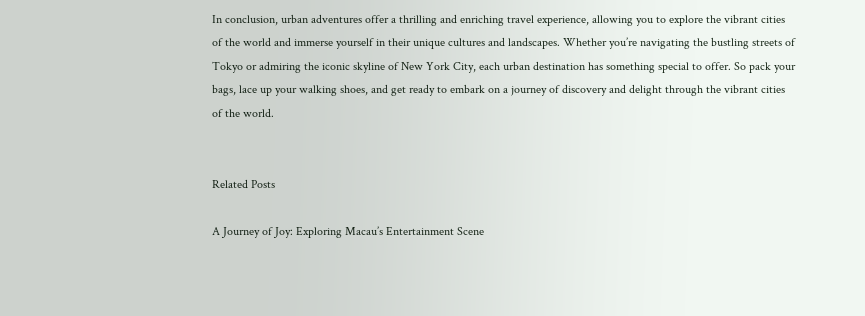In conclusion, urban adventures offer a thrilling and enriching travel experience, allowing you to explore the vibrant cities of the world and immerse yourself in their unique cultures and landscapes. Whether you’re navigating the bustling streets of Tokyo or admiring the iconic skyline of New York City, each urban destination has something special to offer. So pack your bags, lace up your walking shoes, and get ready to embark on a journey of discovery and delight through the vibrant cities of the world.


Related Posts

A Journey of Joy: Exploring Macau’s Entertainment Scene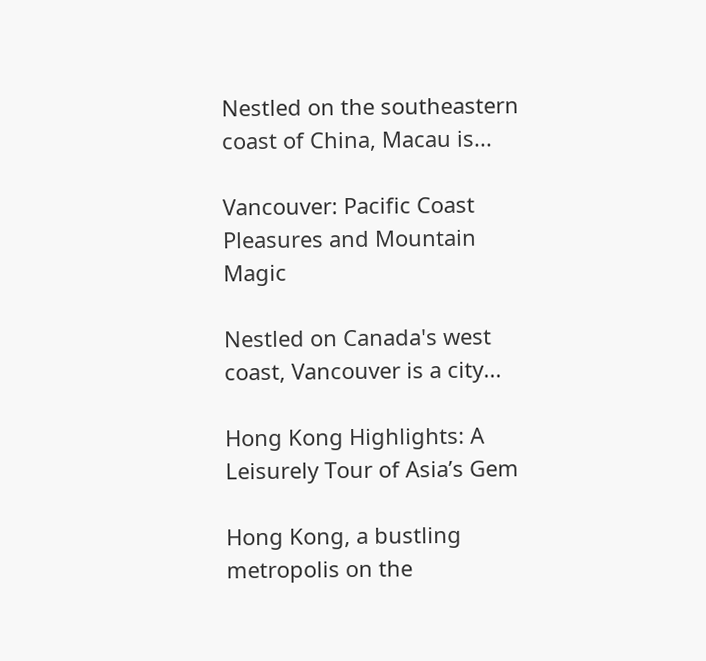Nestled on the southeastern coast of China, Macau is...

Vancouver: Pacific Coast Pleasures and Mountain Magic

Nestled on Canada's west coast, Vancouver is a city...

Hong Kong Highlights: A Leisurely Tour of Asia’s Gem

Hong Kong, a bustling metropolis on the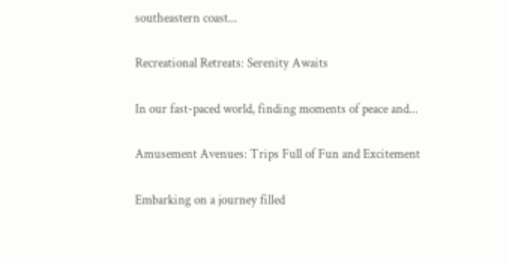southeastern coast...

Recreational Retreats: Serenity Awaits

In our fast-paced world, finding moments of peace and...

Amusement Avenues: Trips Full of Fun and Excitement

Embarking on a journey filled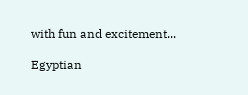with fun and excitement...

Egyptian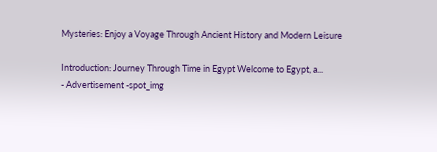Mysteries: Enjoy a Voyage Through Ancient History and Modern Leisure

Introduction: Journey Through Time in Egypt Welcome to Egypt, a...
- Advertisement -spot_img